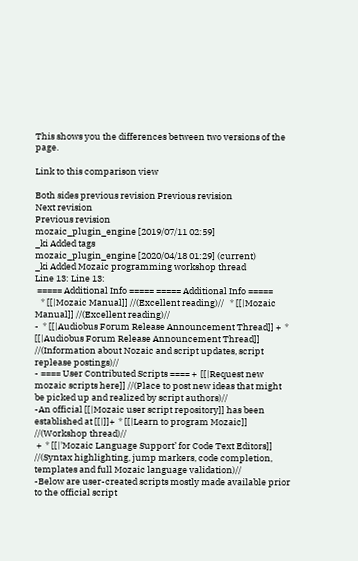This shows you the differences between two versions of the page.

Link to this comparison view

Both sides previous revision Previous revision
Next revision
Previous revision
mozaic_plugin_engine [2019/07/11 02:59]
_ki Added tags
mozaic_plugin_engine [2020/04/18 01:29] (current)
_ki Added Mozaic programming workshop thread
Line 13: Line 13:
 ===== Additional Info ===== ===== Additional Info =====
   * [[|Mozaic Manual]] //(Excellent reading)//   * [[|Mozaic Manual]] //(Excellent reading)//
-  * [[|Audiobus Forum Release Announcement Thread]] +  * [[|Audiobus Forum Release Announcement Thread]] //(Information about Nozaic and script updates, script replease postings)//
- ==== User Contributed Scripts ==== +  [[|Request new mozaic scripts here]] //(Place to post new ideas that might be picked up and realized by script authors)//
-An official [[|Mozaic user script repository]] has been established at [[|]]+  * [[|Learn to program Mozaic]] //(Workshop thread)//
 +  * [[|'Mozaic Language Support’ for Code Text Editors]] //(Syntax highlighting, jump markers, code completion, templates and full Mozaic language validation)//
-Below are user-created scripts mostly made available prior to the official script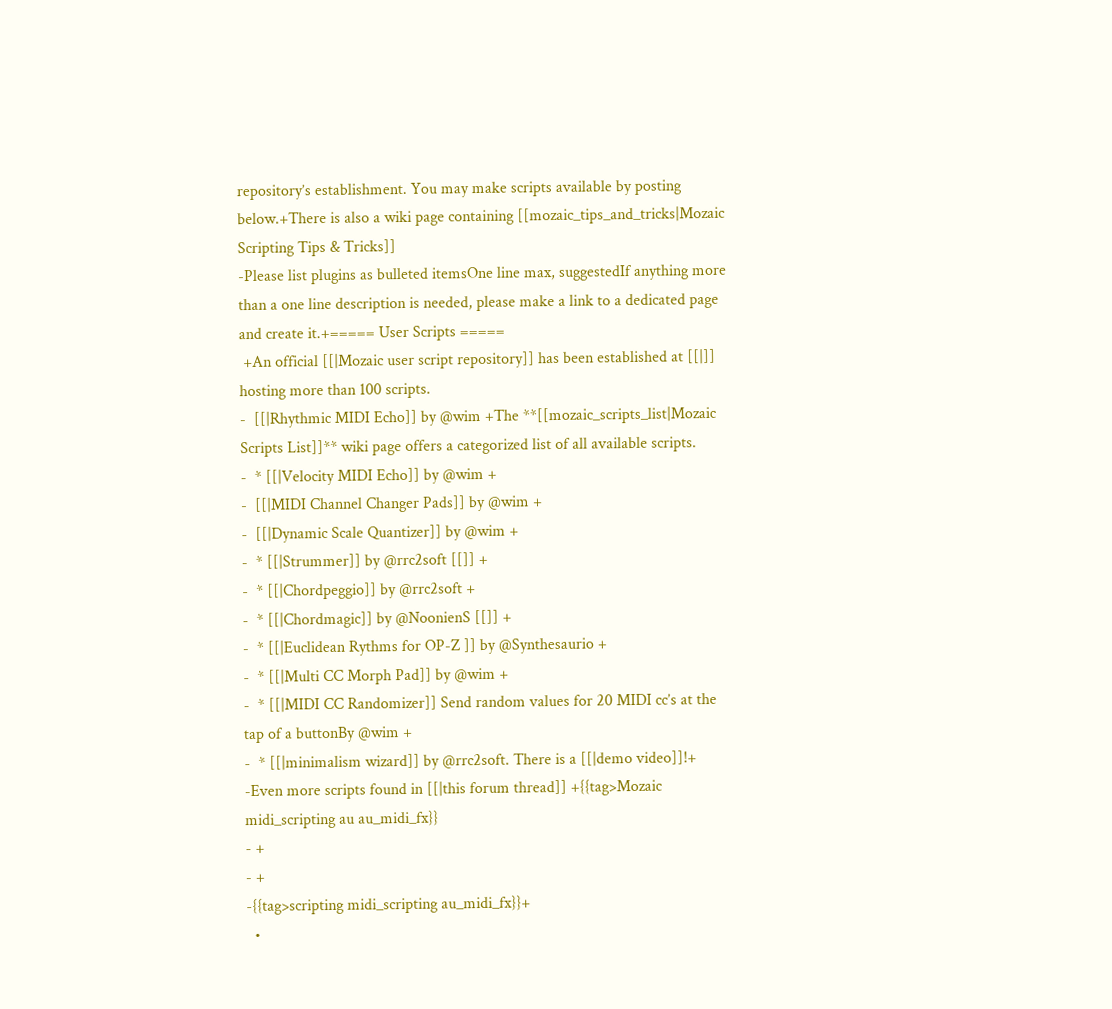repository’s establishment. You may make scripts available by posting below.+There is also a wiki page containing [[mozaic_tips_and_tricks|Mozaic Scripting Tips & Tricks]]
-Please list plugins as bulleted itemsOne line max, suggestedIf anything more than a one line description is needed, please make a link to a dedicated page and create it.+===== User Scripts =====
 +An official [[|Mozaic user script repository]] has been established at [[|]] hosting more than 100 scripts.
-  [[|Rhythmic MIDI Echo]] by @wim +The **[[mozaic_scripts_list|Mozaic Scripts List]]** wiki page offers a categorized list of all available scripts.
-  * [[|Velocity MIDI Echo]] by @wim +
-  [[|MIDI Channel Changer Pads]] by @wim +
-  [[|Dynamic Scale Quantizer]] by @wim +
-  * [[|Strummer]] by @rrc2soft [[]] +
-  * [[|Chordpeggio]] by @rrc2soft +
-  * [[|Chordmagic]] by @NoonienS [[]] +
-  * [[|Euclidean Rythms for OP-Z ]] by @Synthesaurio +
-  * [[|Multi CC Morph Pad]] by @wim +
-  * [[|MIDI CC Randomizer]] Send random values for 20 MIDI cc’s at the tap of a buttonBy @wim +
-  * [[|minimalism wizard]] by @rrc2soft. There is a [[|demo video]]!+
-Even more scripts found in [[|this forum thread]] +{{tag>Mozaic midi_scripting au au_midi_fx}}
- +
- +
-{{tag>scripting midi_scripting au_midi_fx}}+
  •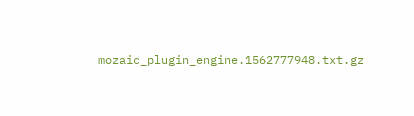mozaic_plugin_engine.1562777948.txt.gz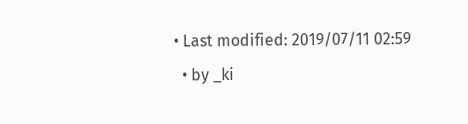• Last modified: 2019/07/11 02:59
  • by _ki